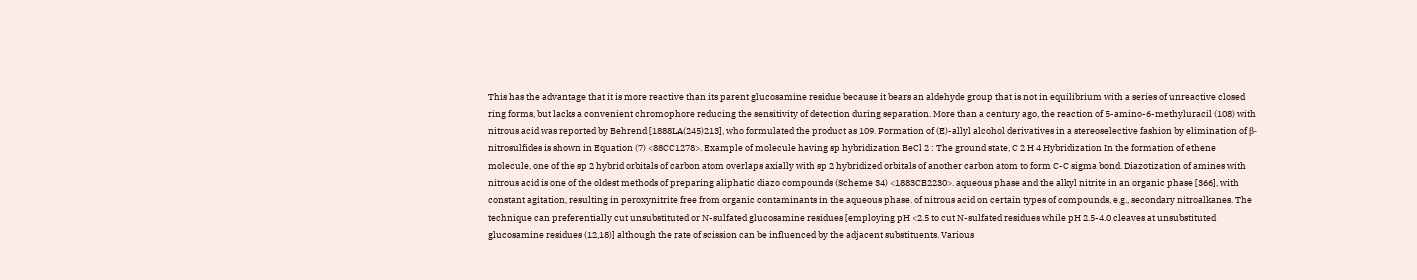This has the advantage that it is more reactive than its parent glucosamine residue because it bears an aldehyde group that is not in equilibrium with a series of unreactive closed ring forms, but lacks a convenient chromophore reducing the sensitivity of detection during separation. More than a century ago, the reaction of 5-amino-6-methyluracil (108) with nitrous acid was reported by Behrend [1888LA(245)213], who formulated the product as 109. Formation of (E)-allyl alcohol derivatives in a stereoselective fashion by elimination of β-nitrosulfides is shown in Equation (7) <88CC1278>. Example of molecule having sp hybridization BeCl 2 : The ground state, C 2 H 4 Hybridization In the formation of ethene molecule, one of the sp 2 hybrid orbitals of carbon atom overlaps axially with sp 2 hybridized orbitals of another carbon atom to form C-C sigma bond. Diazotization of amines with nitrous acid is one of the oldest methods of preparing aliphatic diazo compounds (Scheme 34) <1883CB2230>. aqueous phase and the alkyl nitrite in an organic phase [366], with constant agitation, resulting in peroxynitrite free from organic contaminants in the aqueous phase. of nitrous acid on certain types of compounds, e.g., secondary nitroalkanes. The technique can preferentially cut unsubstituted or N-sulfated glucosamine residues [employing pH <2.5 to cut N-sulfated residues while pH 2.5-4.0 cleaves at unsubstituted glucosamine residues (12,18)] although the rate of scission can be influenced by the adjacent substituents. Various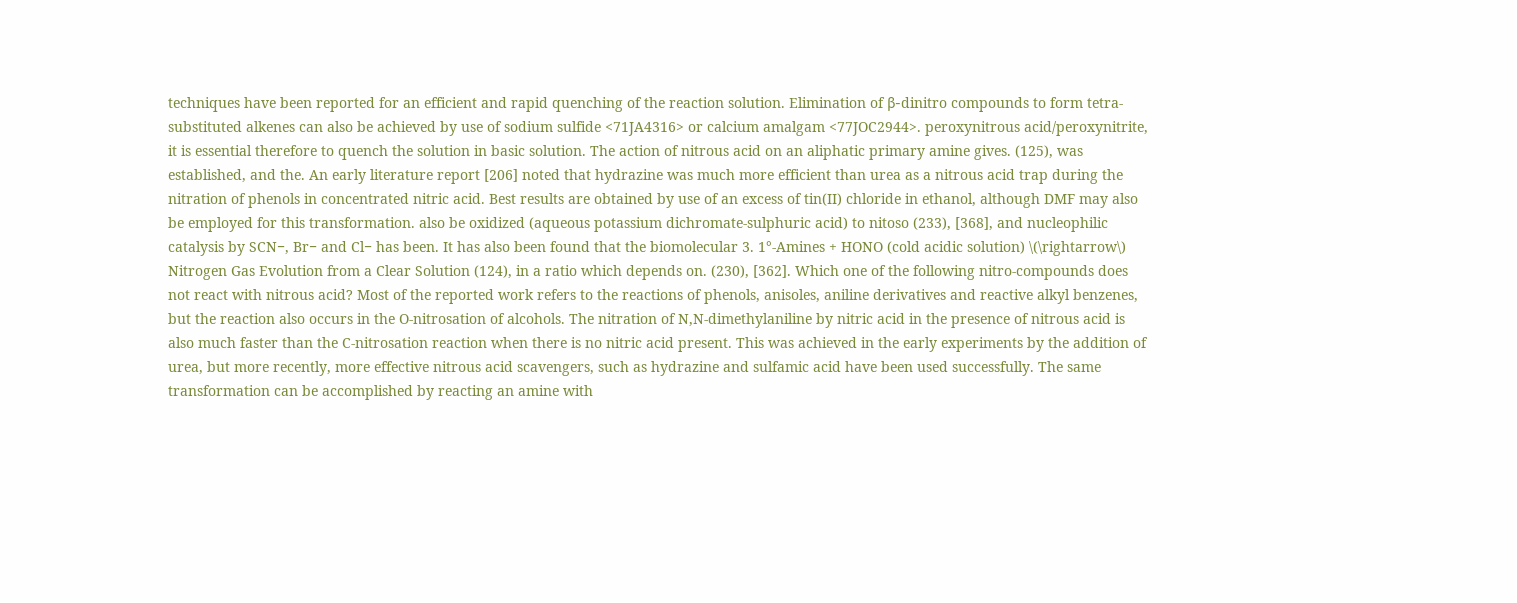techniques have been reported for an efficient and rapid quenching of the reaction solution. Elimination of β-dinitro compounds to form tetra-substituted alkenes can also be achieved by use of sodium sulfide <71JA4316> or calcium amalgam <77JOC2944>. peroxynitrous acid/peroxynitrite, it is essential therefore to quench the solution in basic solution. The action of nitrous acid on an aliphatic primary amine gives. (125), was established, and the. An early literature report [206] noted that hydrazine was much more efficient than urea as a nitrous acid trap during the nitration of phenols in concentrated nitric acid. Best results are obtained by use of an excess of tin(II) chloride in ethanol, although DMF may also be employed for this transformation. also be oxidized (aqueous potassium dichromate-sulphuric acid) to nitoso (233), [368], and nucleophilic catalysis by SCN−, Br− and Cl− has been. It has also been found that the biomolecular 3. 1°-Amines + HONO (cold acidic solution) \(\rightarrow\) Nitrogen Gas Evolution from a Clear Solution (124), in a ratio which depends on. (230), [362]. Which one of the following nitro-compounds does not react with nitrous acid? Most of the reported work refers to the reactions of phenols, anisoles, aniline derivatives and reactive alkyl benzenes, but the reaction also occurs in the O-nitrosation of alcohols. The nitration of N,N-dimethylaniline by nitric acid in the presence of nitrous acid is also much faster than the C-nitrosation reaction when there is no nitric acid present. This was achieved in the early experiments by the addition of urea, but more recently, more effective nitrous acid scavengers, such as hydrazine and sulfamic acid have been used successfully. The same transformation can be accomplished by reacting an amine with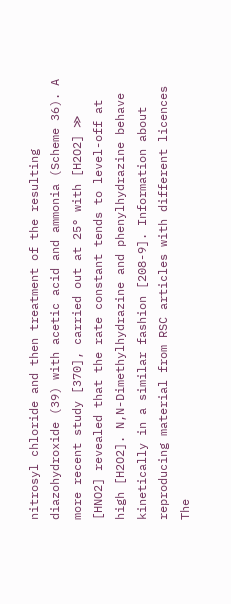nitrosyl chloride and then treatment of the resulting diazohydroxide (39) with acetic acid and ammonia (Scheme 36). A more recent study [370], carried out at 25° with [H2O2] ≫ [HNO2] revealed that the rate constant tends to level-off at high [H2O2]. N,N-Dimethylhydrazine and phenylhydrazine behave kinetically in a similar fashion [208-9]. Information about reproducing material from RSC articles with different licences The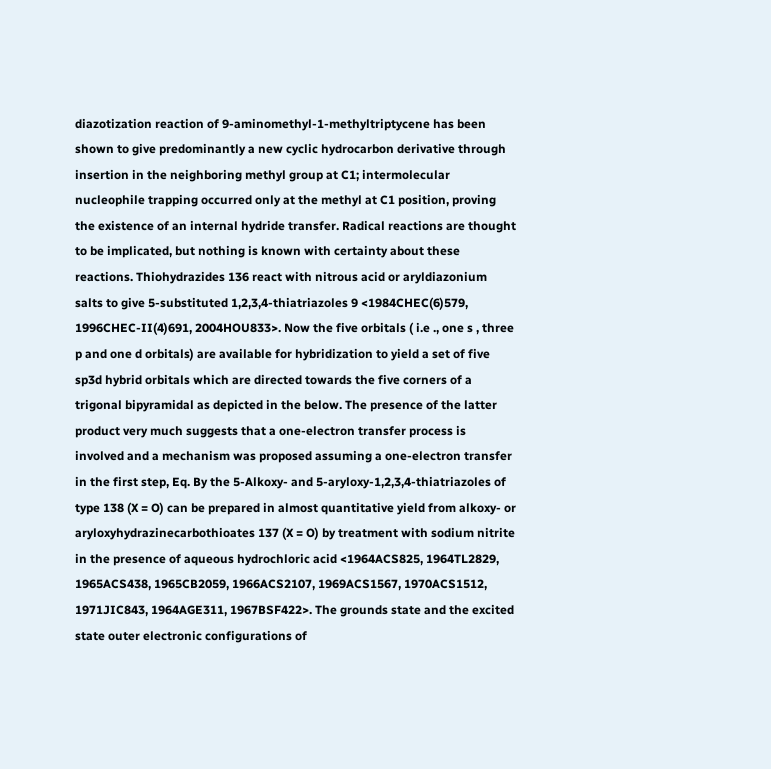diazotization reaction of 9-aminomethyl-1-methyltriptycene has been shown to give predominantly a new cyclic hydrocarbon derivative through insertion in the neighboring methyl group at C1; intermolecular nucleophile trapping occurred only at the methyl at C1 position, proving the existence of an internal hydride transfer. Radical reactions are thought to be implicated, but nothing is known with certainty about these reactions. Thiohydrazides 136 react with nitrous acid or aryldiazonium salts to give 5-substituted 1,2,3,4-thiatriazoles 9 <1984CHEC(6)579, 1996CHEC-II(4)691, 2004HOU833>. Now the five orbitals ( i.e ., one s , three p and one d orbitals) are available for hybridization to yield a set of five sp3d hybrid orbitals which are directed towards the five corners of a trigonal bipyramidal as depicted in the below. The presence of the latter product very much suggests that a one-electron transfer process is involved and a mechanism was proposed assuming a one-electron transfer in the first step, Eq. By the 5-Alkoxy- and 5-aryloxy-1,2,3,4-thiatriazoles of type 138 (X = O) can be prepared in almost quantitative yield from alkoxy- or aryloxyhydrazinecarbothioates 137 (X = O) by treatment with sodium nitrite in the presence of aqueous hydrochloric acid <1964ACS825, 1964TL2829, 1965ACS438, 1965CB2059, 1966ACS2107, 1969ACS1567, 1970ACS1512, 1971JIC843, 1964AGE311, 1967BSF422>. The grounds state and the excited state outer electronic configurations of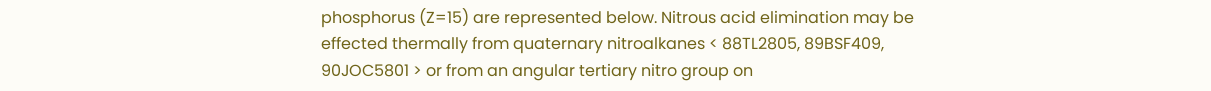phosphorus (Z=15) are represented below. Nitrous acid elimination may be effected thermally from quaternary nitroalkanes < 88TL2805, 89BSF409, 90JOC5801 > or from an angular tertiary nitro group on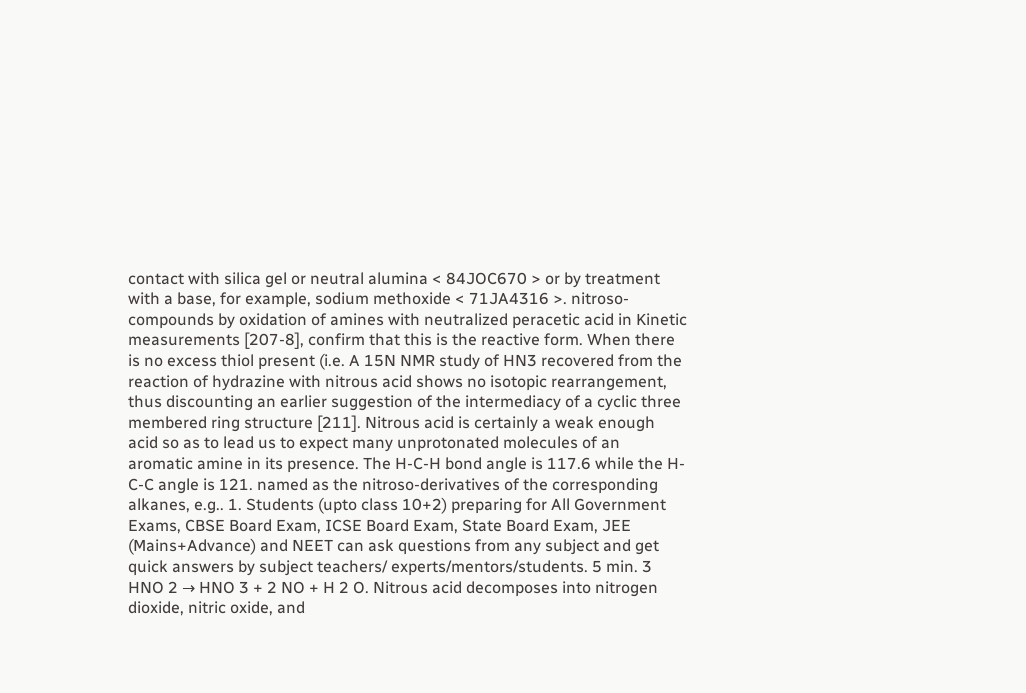contact with silica gel or neutral alumina < 84JOC670 > or by treatment with a base, for example, sodium methoxide < 71JA4316 >. nitroso-compounds by oxidation of amines with neutralized peracetic acid in Kinetic measurements [207-8], confirm that this is the reactive form. When there is no excess thiol present (i.e. A 15N NMR study of HN3 recovered from the reaction of hydrazine with nitrous acid shows no isotopic rearrangement, thus discounting an earlier suggestion of the intermediacy of a cyclic three membered ring structure [211]. Nitrous acid is certainly a weak enough acid so as to lead us to expect many unprotonated molecules of an aromatic amine in its presence. The H-C-H bond angle is 117.6 while the H-C-C angle is 121. named as the nitroso-derivatives of the corresponding alkanes, e.g.. 1. Students (upto class 10+2) preparing for All Government Exams, CBSE Board Exam, ICSE Board Exam, State Board Exam, JEE (Mains+Advance) and NEET can ask questions from any subject and get quick answers by subject teachers/ experts/mentors/students. 5 min. 3 HNO 2 → HNO 3 + 2 NO + H 2 O. Nitrous acid decomposes into nitrogen dioxide, nitric oxide, and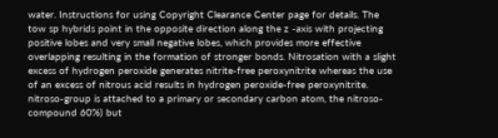water. Instructions for using Copyright Clearance Center page for details. The tow sp hybrids point in the opposite direction along the z -axis with projecting positive lobes and very small negative lobes, which provides more effective overlapping resulting in the formation of stronger bonds. Nitrosation with a slight excess of hydrogen peroxide generates nitrite-free peroxynitrite whereas the use of an excess of nitrous acid results in hydrogen peroxide-free peroxynitrite. nitroso-group is attached to a primary or secondary carbon atom, the nitroso-compound 60%) but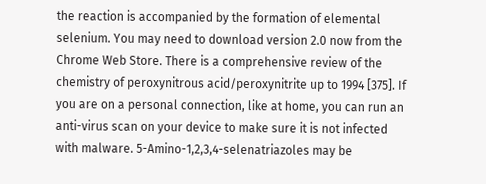the reaction is accompanied by the formation of elemental selenium. You may need to download version 2.0 now from the Chrome Web Store. There is a comprehensive review of the chemistry of peroxynitrous acid/peroxynitrite up to 1994 [375]. If you are on a personal connection, like at home, you can run an anti-virus scan on your device to make sure it is not infected with malware. 5-Amino-1,2,3,4-selenatriazoles may be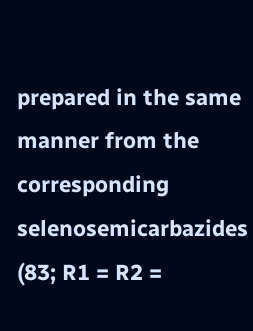prepared in the same manner from the corresponding selenosemicarbazides (83; R1 = R2 =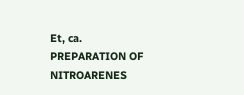Et, ca. PREPARATION OF NITROARENES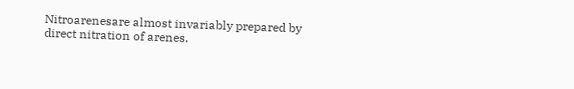Nitroarenesare almost invariably prepared by direct nitration of arenes.